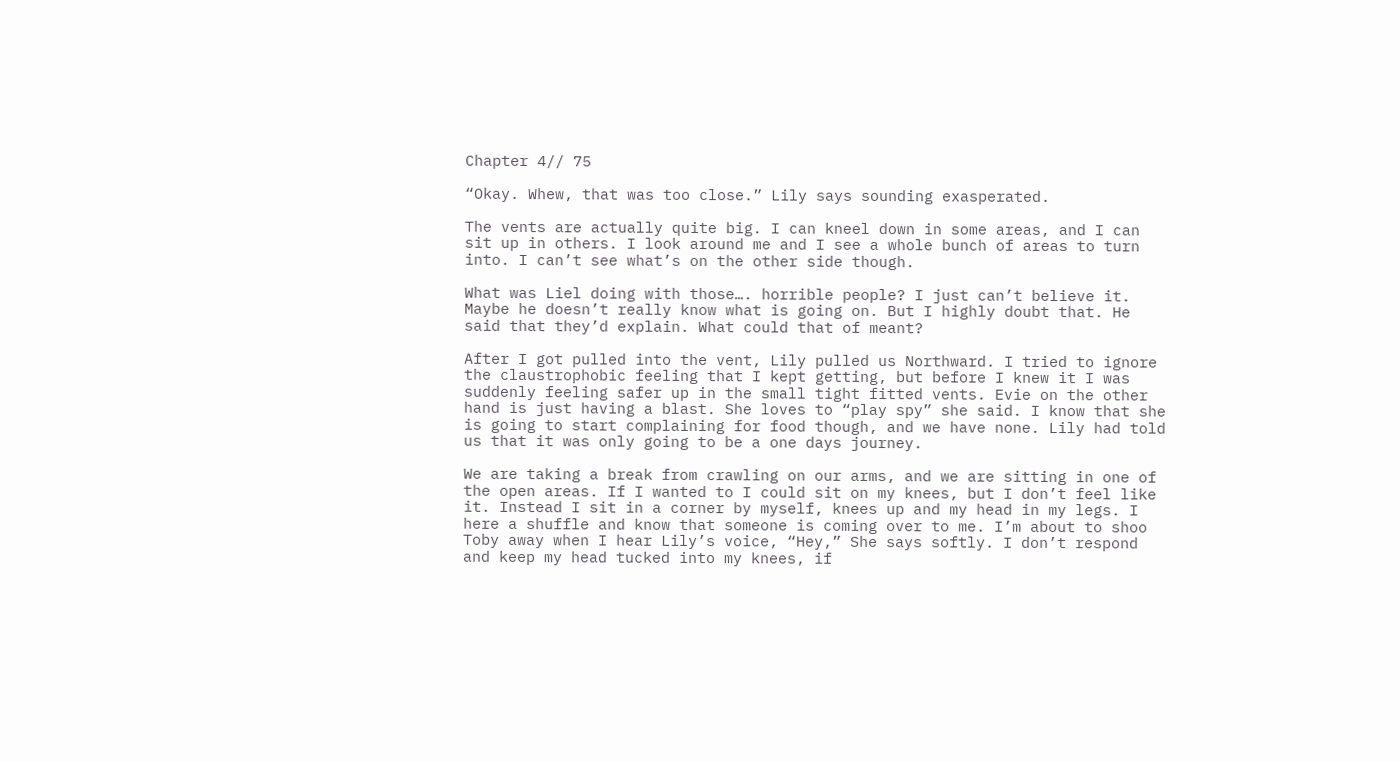Chapter 4// 75

“Okay. Whew, that was too close.” Lily says sounding exasperated.

The vents are actually quite big. I can kneel down in some areas, and I can sit up in others. I look around me and I see a whole bunch of areas to turn into. I can’t see what’s on the other side though.

What was Liel doing with those…. horrible people? I just can’t believe it. Maybe he doesn’t really know what is going on. But I highly doubt that. He said that they’d explain. What could that of meant?

After I got pulled into the vent, Lily pulled us Northward. I tried to ignore the claustrophobic feeling that I kept getting, but before I knew it I was suddenly feeling safer up in the small tight fitted vents. Evie on the other hand is just having a blast. She loves to “play spy” she said. I know that she is going to start complaining for food though, and we have none. Lily had told us that it was only going to be a one days journey.

We are taking a break from crawling on our arms, and we are sitting in one of the open areas. If I wanted to I could sit on my knees, but I don’t feel like it. Instead I sit in a corner by myself, knees up and my head in my legs. I here a shuffle and know that someone is coming over to me. I’m about to shoo Toby away when I hear Lily’s voice, “Hey,” She says softly. I don’t respond and keep my head tucked into my knees, if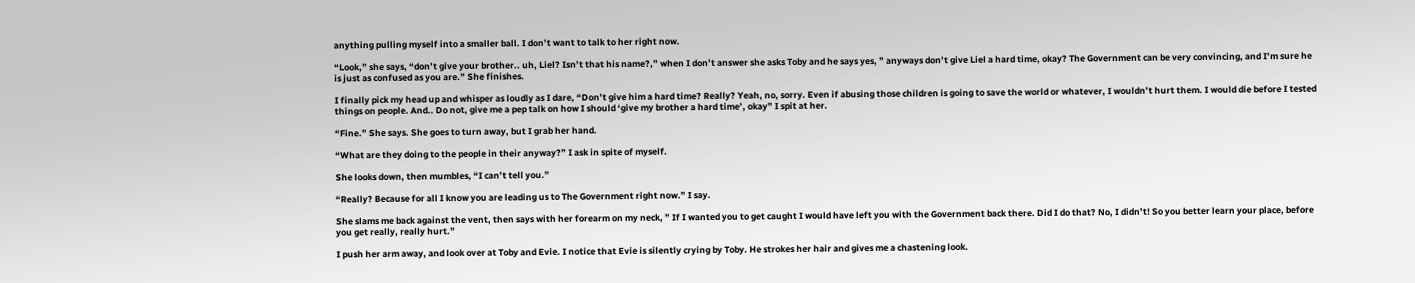anything pulling myself into a smaller ball. I don’t want to talk to her right now.

“Look,” she says, “don’t give your brother.. uh, Liel? Isn’t that his name?,” when I don’t answer she asks Toby and he says yes, ” anyways don’t give Liel a hard time, okay? The Government can be very convincing, and I’m sure he is just as confused as you are.” She finishes.

I finally pick my head up and whisper as loudly as I dare, “Don’t give him a hard time? Really? Yeah, no, sorry. Even if abusing those children is going to save the world or whatever, I wouldn’t hurt them. I would die before I tested things on people. And.. Do not, give me a pep talk on how I should ‘give my brother a hard time’, okay” I spit at her.

“Fine.” She says. She goes to turn away, but I grab her hand.

“What are they doing to the people in their anyway?” I ask in spite of myself.

She looks down, then mumbles, “I can’t tell you.”

“Really? Because for all I know you are leading us to The Government right now.” I say.

She slams me back against the vent, then says with her forearm on my neck, ” If I wanted you to get caught I would have left you with the Government back there. Did I do that? No, I didn’t! So you better learn your place, before you get really, really hurt.”

I push her arm away, and look over at Toby and Evie. I notice that Evie is silently crying by Toby. He strokes her hair and gives me a chastening look.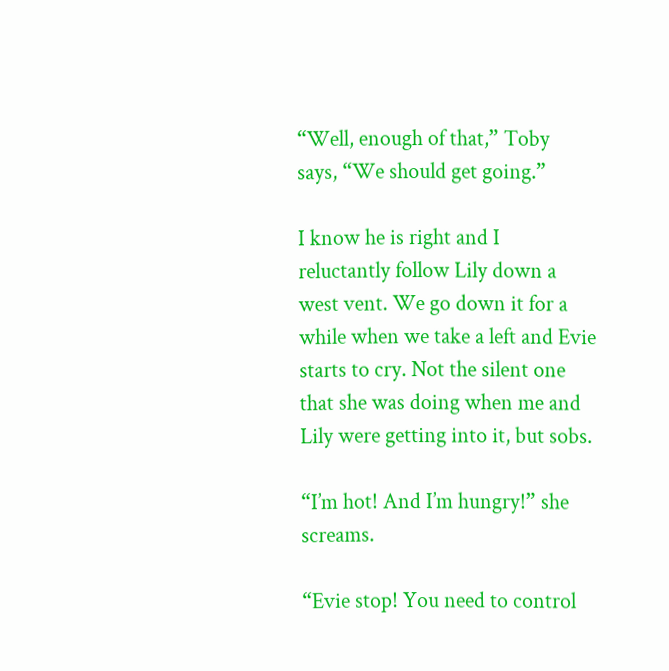“Well, enough of that,” Toby says, “We should get going.”

I know he is right and I reluctantly follow Lily down a west vent. We go down it for a while when we take a left and Evie starts to cry. Not the silent one that she was doing when me and Lily were getting into it, but sobs.

“I’m hot! And I’m hungry!” she screams.

“Evie stop! You need to control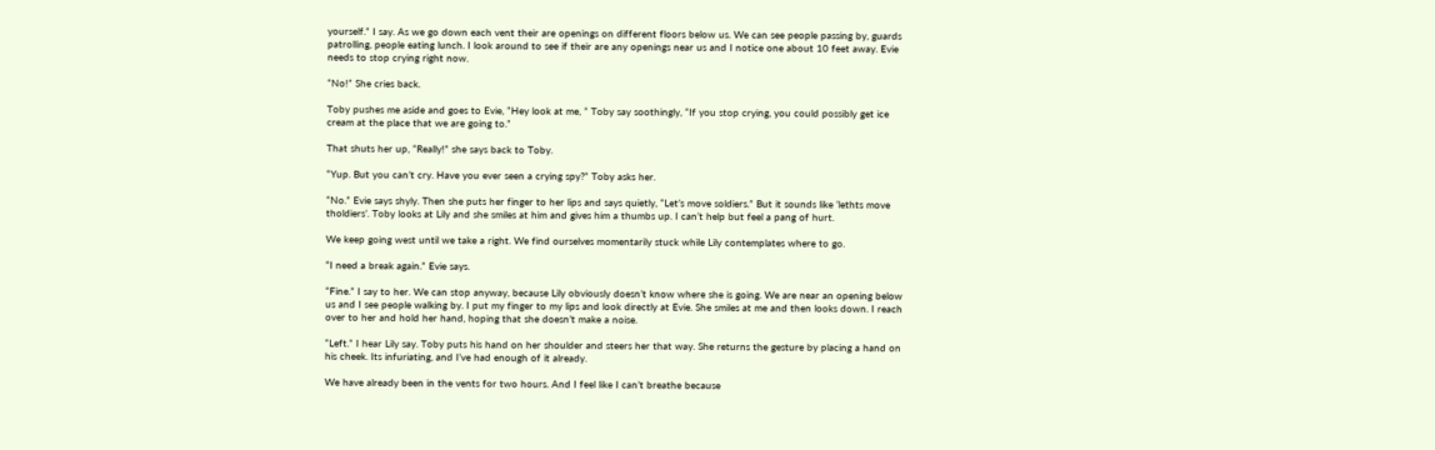yourself.” I say. As we go down each vent their are openings on different floors below us. We can see people passing by, guards patrolling, people eating lunch. I look around to see if their are any openings near us and I notice one about 10 feet away. Evie needs to stop crying right now.

“No!” She cries back.

Toby pushes me aside and goes to Evie, “Hey look at me, ” Toby say soothingly, “If you stop crying, you could possibly get ice cream at the place that we are going to.”

That shuts her up, “Really!” she says back to Toby.

“Yup. But you can’t cry. Have you ever seen a crying spy?” Toby asks her.

“No.” Evie says shyly. Then she puts her finger to her lips and says quietly, “Let’s move soldiers.” But it sounds like ‘lethts move tholdiers’. Toby looks at Lily and she smiles at him and gives him a thumbs up. I can’t help but feel a pang of hurt.

We keep going west until we take a right. We find ourselves momentarily stuck while Lily contemplates where to go.

“I need a break again.” Evie says.

“Fine.” I say to her. We can stop anyway, because Lily obviously doesn’t know where she is going. We are near an opening below us and I see people walking by. I put my finger to my lips and look directly at Evie. She smiles at me and then looks down. I reach over to her and hold her hand, hoping that she doesn’t make a noise.

“Left.” I hear Lily say. Toby puts his hand on her shoulder and steers her that way. She returns the gesture by placing a hand on his cheek. Its infuriating, and I’ve had enough of it already.

We have already been in the vents for two hours. And I feel like I can’t breathe because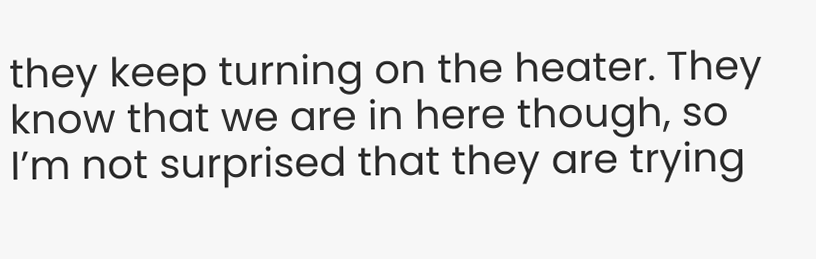they keep turning on the heater. They know that we are in here though, so I’m not surprised that they are trying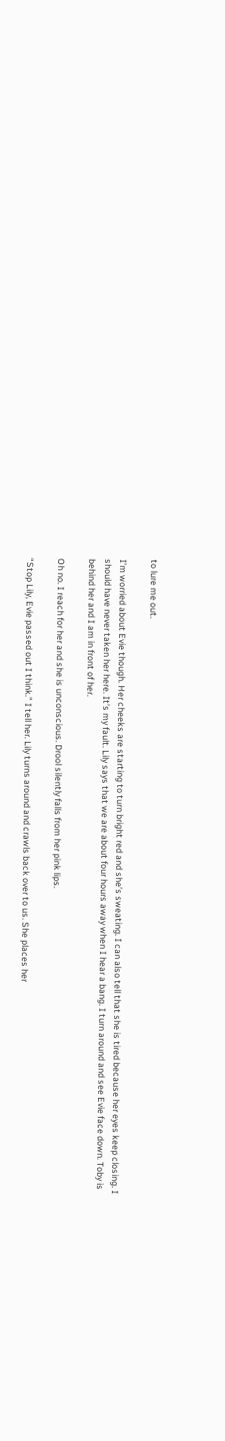to lure me out.

I’m worried about Evie though. Her cheeks are starting to turn bright red and she’s sweating. I can also tell that she is tired because her eyes keep closing. I should have never taken her here. It’s my fault. Lily says that we are about four hours away when I hear a bang. I turn around and see Evie face down. Toby is behind her and I am in front of her.

Oh no. I reach for her and she is unconscious. Drool silently falls from her pink lips.

“Stop Lily, Evie passed out I think.” I tell her. Lily turns around and crawls back over to us. She places her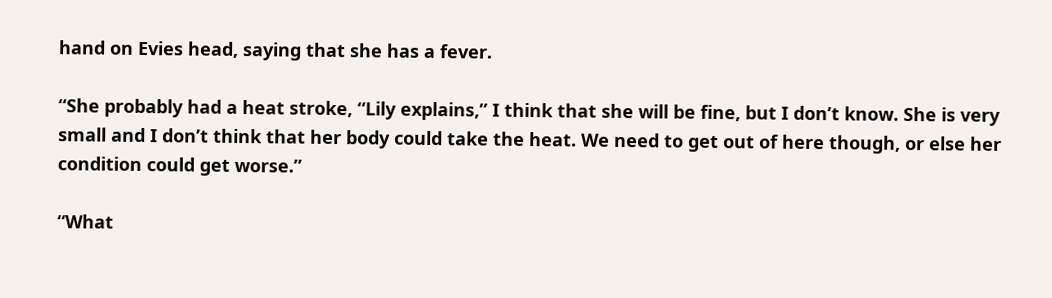hand on Evies head, saying that she has a fever.

“She probably had a heat stroke, “Lily explains,” I think that she will be fine, but I don’t know. She is very small and I don’t think that her body could take the heat. We need to get out of here though, or else her condition could get worse.”

“What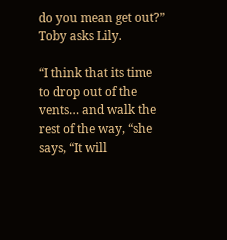do you mean get out?” Toby asks Lily.

“I think that its time to drop out of the vents… and walk the rest of the way, “she says, “It will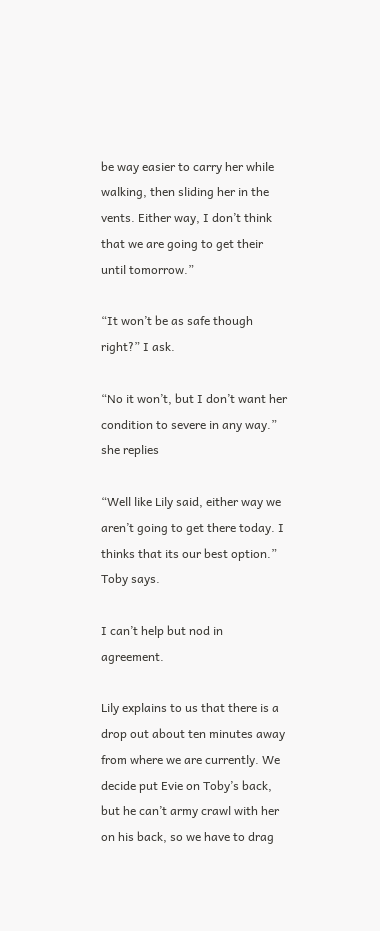be way easier to carry her while walking, then sliding her in the vents. Either way, I don’t think that we are going to get their until tomorrow.”

“It won’t be as safe though right?” I ask.

“No it won’t, but I don’t want her condition to severe in any way.” she replies

“Well like Lily said, either way we aren’t going to get there today. I thinks that its our best option.” Toby says.

I can’t help but nod in agreement.

Lily explains to us that there is a drop out about ten minutes away from where we are currently. We decide put Evie on Toby’s back, but he can’t army crawl with her on his back, so we have to drag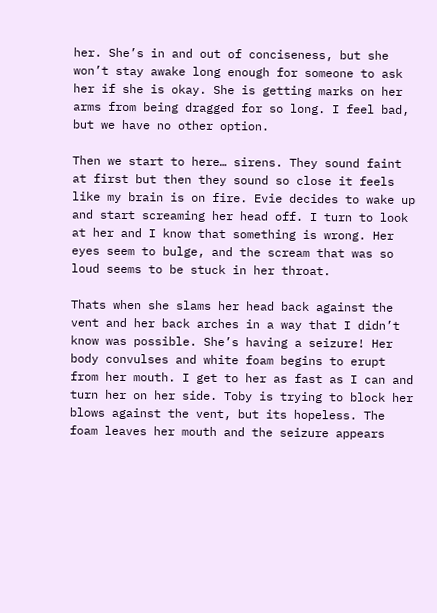her. She’s in and out of conciseness, but she won’t stay awake long enough for someone to ask her if she is okay. She is getting marks on her arms from being dragged for so long. I feel bad, but we have no other option.

Then we start to here… sirens. They sound faint at first but then they sound so close it feels like my brain is on fire. Evie decides to wake up and start screaming her head off. I turn to look at her and I know that something is wrong. Her eyes seem to bulge, and the scream that was so loud seems to be stuck in her throat.

Thats when she slams her head back against the vent and her back arches in a way that I didn’t know was possible. She’s having a seizure! Her body convulses and white foam begins to erupt from her mouth. I get to her as fast as I can and turn her on her side. Toby is trying to block her blows against the vent, but its hopeless. The foam leaves her mouth and the seizure appears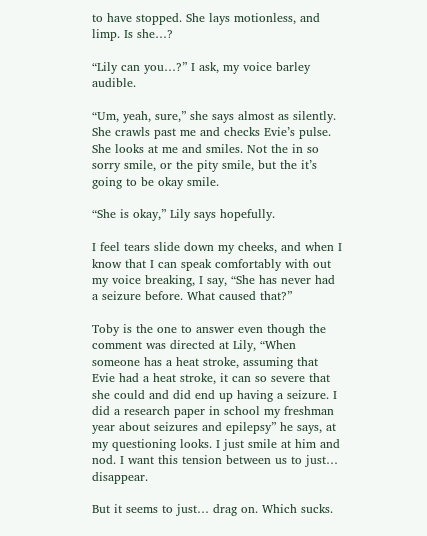to have stopped. She lays motionless, and limp. Is she…?

“Lily can you…?” I ask, my voice barley audible.

“Um, yeah, sure,” she says almost as silently. She crawls past me and checks Evie’s pulse. She looks at me and smiles. Not the in so sorry smile, or the pity smile, but the it’s going to be okay smile.

“She is okay,” Lily says hopefully.

I feel tears slide down my cheeks, and when I know that I can speak comfortably with out my voice breaking, I say, “She has never had a seizure before. What caused that?”

Toby is the one to answer even though the comment was directed at Lily, “When someone has a heat stroke, assuming that Evie had a heat stroke, it can so severe that she could and did end up having a seizure. I did a research paper in school my freshman year about seizures and epilepsy” he says, at my questioning looks. I just smile at him and nod. I want this tension between us to just… disappear.

But it seems to just… drag on. Which sucks.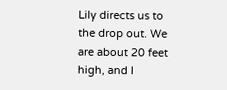Lily directs us to the drop out. We are about 20 feet high, and I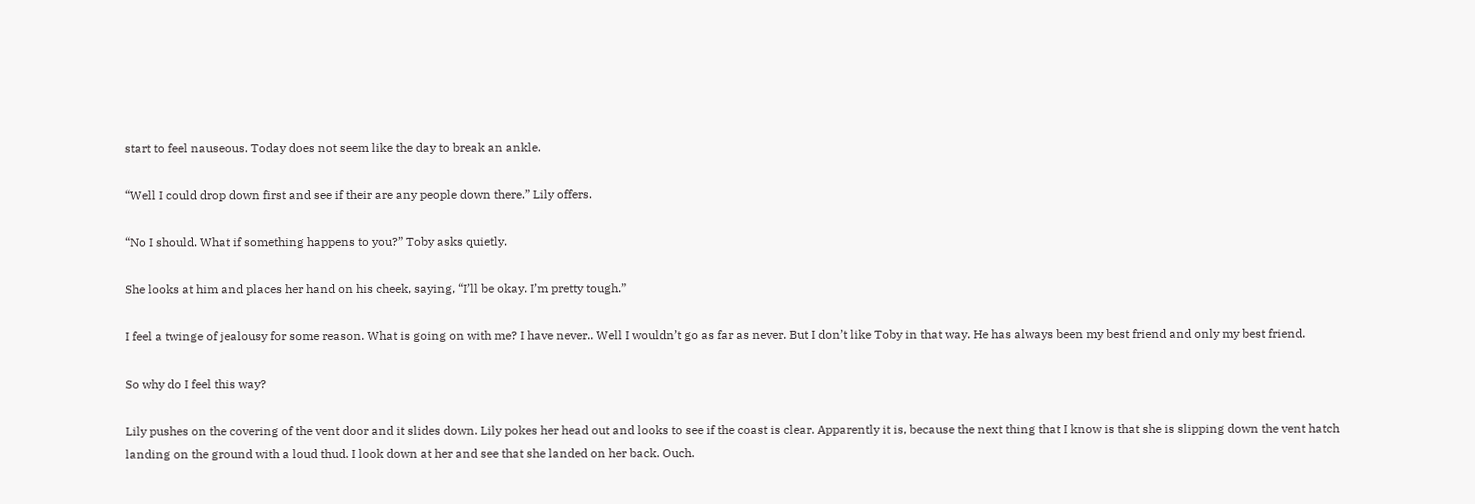start to feel nauseous. Today does not seem like the day to break an ankle.

“Well I could drop down first and see if their are any people down there.” Lily offers.

“No I should. What if something happens to you?” Toby asks quietly.

She looks at him and places her hand on his cheek, saying, “I’ll be okay. I’m pretty tough.”

I feel a twinge of jealousy for some reason. What is going on with me? I have never.. Well I wouldn’t go as far as never. But I don’t like Toby in that way. He has always been my best friend and only my best friend.

So why do I feel this way?

Lily pushes on the covering of the vent door and it slides down. Lily pokes her head out and looks to see if the coast is clear. Apparently it is, because the next thing that I know is that she is slipping down the vent hatch landing on the ground with a loud thud. I look down at her and see that she landed on her back. Ouch.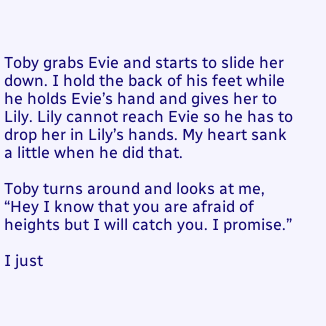Toby grabs Evie and starts to slide her down. I hold the back of his feet while he holds Evie’s hand and gives her to Lily. Lily cannot reach Evie so he has to drop her in Lily’s hands. My heart sank a little when he did that.

Toby turns around and looks at me, “Hey I know that you are afraid of heights but I will catch you. I promise.”

I just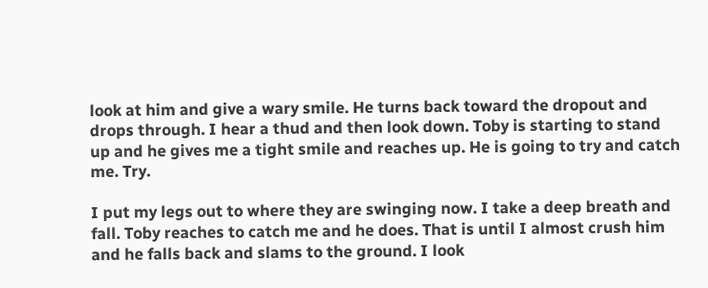look at him and give a wary smile. He turns back toward the dropout and drops through. I hear a thud and then look down. Toby is starting to stand up and he gives me a tight smile and reaches up. He is going to try and catch me. Try.

I put my legs out to where they are swinging now. I take a deep breath and fall. Toby reaches to catch me and he does. That is until I almost crush him and he falls back and slams to the ground. I look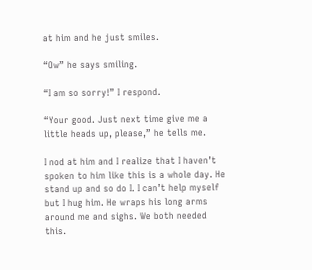at him and he just smiles.

“Ow” he says smiling.

“I am so sorry!” I respond.

“Your good. Just next time give me a little heads up, please,” he tells me.

I nod at him and I realize that I haven’t spoken to him like this is a whole day. He stand up and so do I. I can’t help myself but I hug him. He wraps his long arms around me and sighs. We both needed this.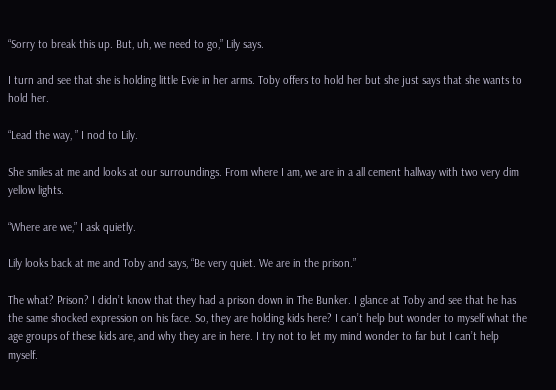“Sorry to break this up. But, uh, we need to go,” Lily says.

I turn and see that she is holding little Evie in her arms. Toby offers to hold her but she just says that she wants to hold her.

“Lead the way, ” I nod to Lily.

She smiles at me and looks at our surroundings. From where I am, we are in a all cement hallway with two very dim yellow lights.

“Where are we,” I ask quietly.

Lily looks back at me and Toby and says, “Be very quiet. We are in the prison.”

The what? Prison? I didn’t know that they had a prison down in The Bunker. I glance at Toby and see that he has the same shocked expression on his face. So, they are holding kids here? I can’t help but wonder to myself what the age groups of these kids are, and why they are in here. I try not to let my mind wonder to far but I can’t help myself.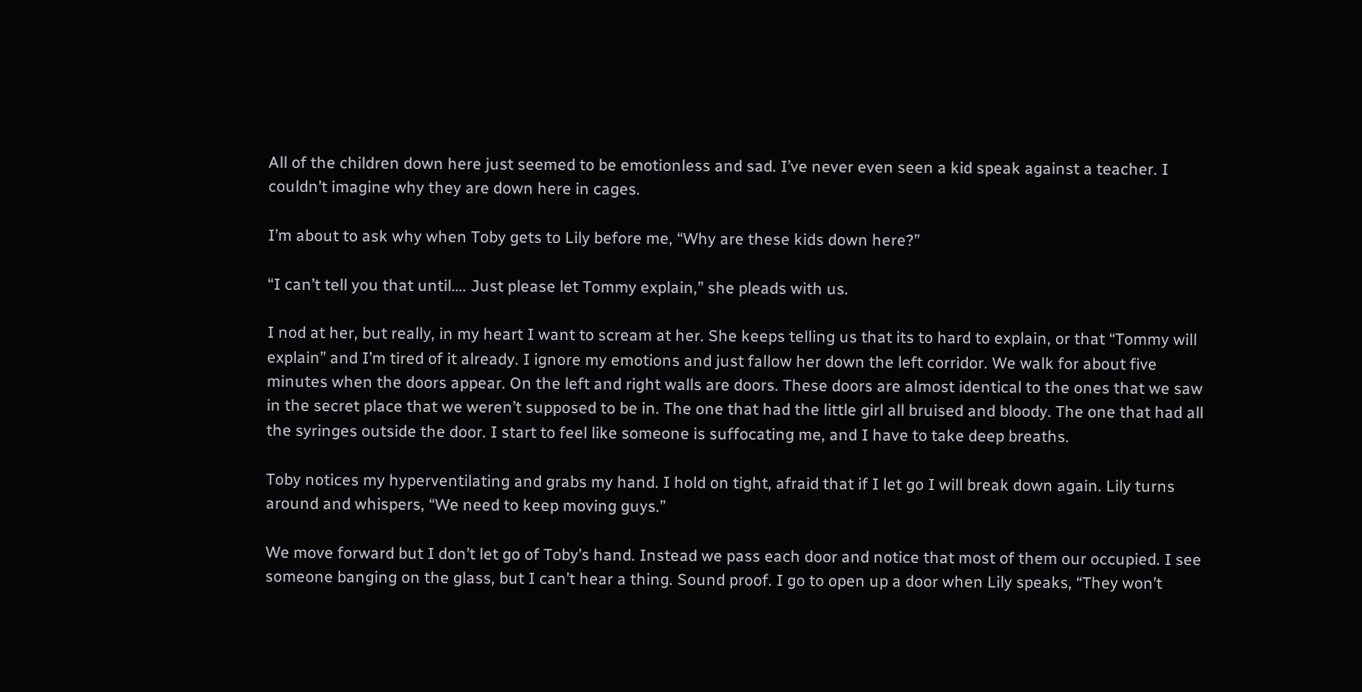All of the children down here just seemed to be emotionless and sad. I’ve never even seen a kid speak against a teacher. I couldn’t imagine why they are down here in cages.

I’m about to ask why when Toby gets to Lily before me, “Why are these kids down here?”

“I can’t tell you that until…. Just please let Tommy explain,” she pleads with us.

I nod at her, but really, in my heart I want to scream at her. She keeps telling us that its to hard to explain, or that “Tommy will explain” and I’m tired of it already. I ignore my emotions and just fallow her down the left corridor. We walk for about five minutes when the doors appear. On the left and right walls are doors. These doors are almost identical to the ones that we saw in the secret place that we weren’t supposed to be in. The one that had the little girl all bruised and bloody. The one that had all the syringes outside the door. I start to feel like someone is suffocating me, and I have to take deep breaths.

Toby notices my hyperventilating and grabs my hand. I hold on tight, afraid that if I let go I will break down again. Lily turns around and whispers, “We need to keep moving guys.”

We move forward but I don’t let go of Toby’s hand. Instead we pass each door and notice that most of them our occupied. I see someone banging on the glass, but I can’t hear a thing. Sound proof. I go to open up a door when Lily speaks, “They won’t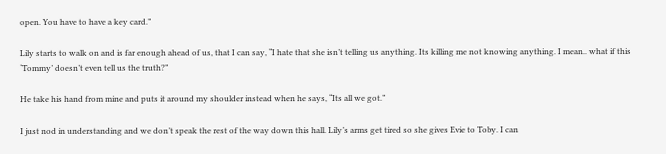open. You have to have a key card.”

Lily starts to walk on and is far enough ahead of us, that I can say, “I hate that she isn’t telling us anything. Its killing me not knowing anything. I mean.. what if this ‘Tommy’ doesn’t even tell us the truth?”

He take his hand from mine and puts it around my shoulder instead when he says, “Its all we got.”

I just nod in understanding and we don’t speak the rest of the way down this hall. Lily’s arms get tired so she gives Evie to Toby. I can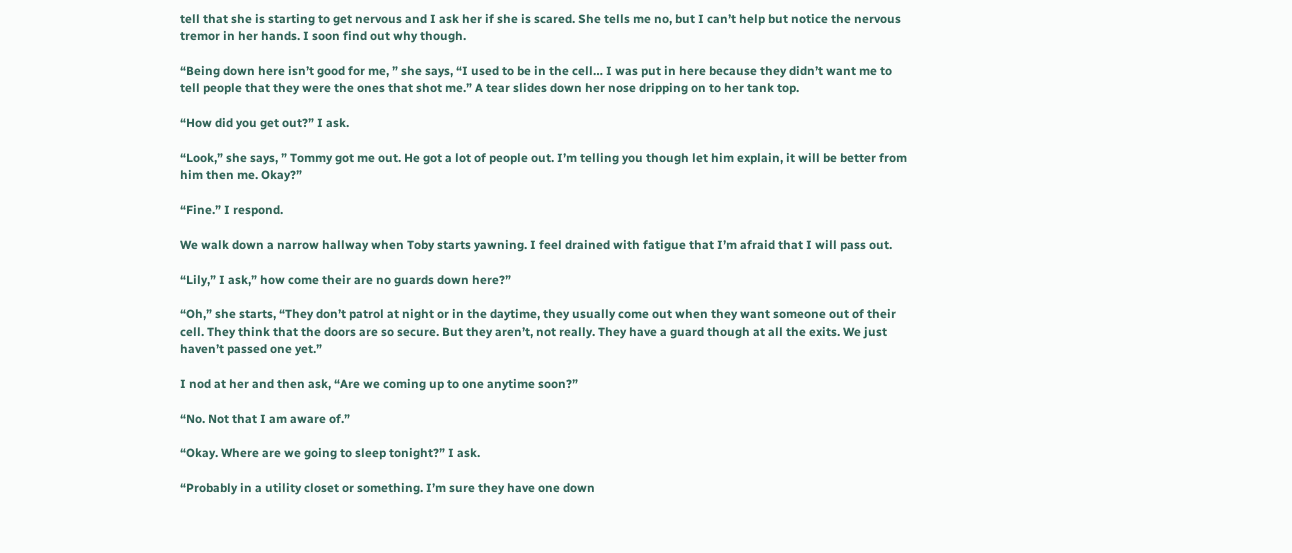tell that she is starting to get nervous and I ask her if she is scared. She tells me no, but I can’t help but notice the nervous tremor in her hands. I soon find out why though.

“Being down here isn’t good for me, ” she says, “I used to be in the cell… I was put in here because they didn’t want me to tell people that they were the ones that shot me.” A tear slides down her nose dripping on to her tank top.

“How did you get out?” I ask.

“Look,” she says, ” Tommy got me out. He got a lot of people out. I’m telling you though let him explain, it will be better from him then me. Okay?”

“Fine.” I respond.

We walk down a narrow hallway when Toby starts yawning. I feel drained with fatigue that I’m afraid that I will pass out.

“Lily,” I ask,” how come their are no guards down here?”

“Oh,” she starts, “They don’t patrol at night or in the daytime, they usually come out when they want someone out of their cell. They think that the doors are so secure. But they aren’t, not really. They have a guard though at all the exits. We just haven’t passed one yet.”

I nod at her and then ask, “Are we coming up to one anytime soon?”

“No. Not that I am aware of.”

“Okay. Where are we going to sleep tonight?” I ask.

“Probably in a utility closet or something. I’m sure they have one down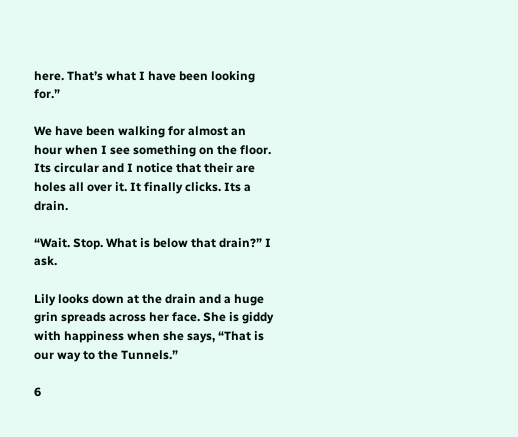here. That’s what I have been looking for.”

We have been walking for almost an hour when I see something on the floor. Its circular and I notice that their are holes all over it. It finally clicks. Its a drain.

“Wait. Stop. What is below that drain?” I ask.

Lily looks down at the drain and a huge grin spreads across her face. She is giddy with happiness when she says, “That is our way to the Tunnels.”

6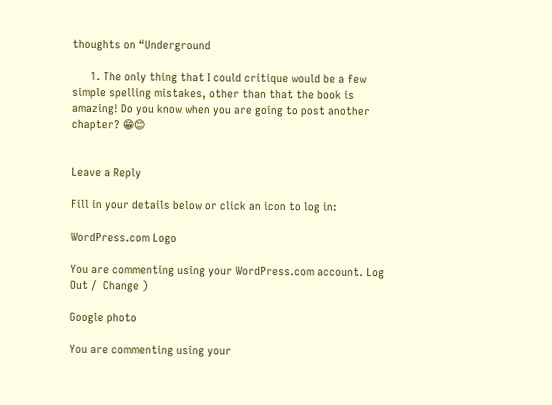thoughts on “Underground

      1. The only thing that I could critique would be a few simple spelling mistakes, other than that the book is amazing! Do you know when you are going to post another chapter? 😁😊


Leave a Reply

Fill in your details below or click an icon to log in:

WordPress.com Logo

You are commenting using your WordPress.com account. Log Out /  Change )

Google photo

You are commenting using your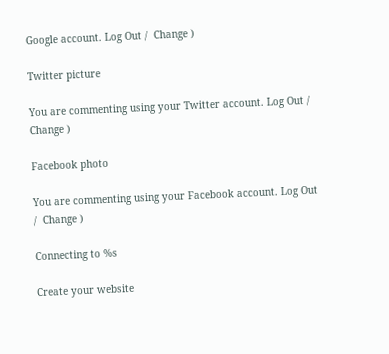Google account. Log Out /  Change )

Twitter picture

You are commenting using your Twitter account. Log Out /  Change )

Facebook photo

You are commenting using your Facebook account. Log Out /  Change )

Connecting to %s

Create your website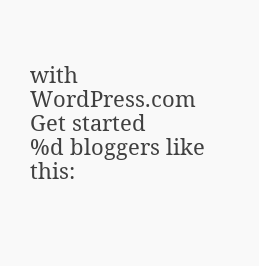with WordPress.com
Get started
%d bloggers like this: